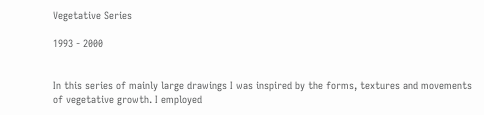Vegetative Series

1993 - 2000


In this series of mainly large drawings I was inspired by the forms, textures and movements of vegetative growth. I employed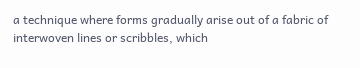a technique where forms gradually arise out of a fabric of interwoven lines or scribbles, which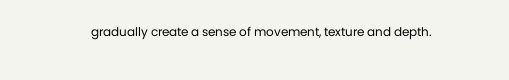gradually create a sense of movement, texture and depth.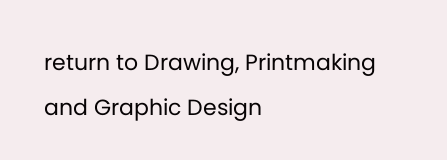return to Drawing, Printmaking and Graphic Design